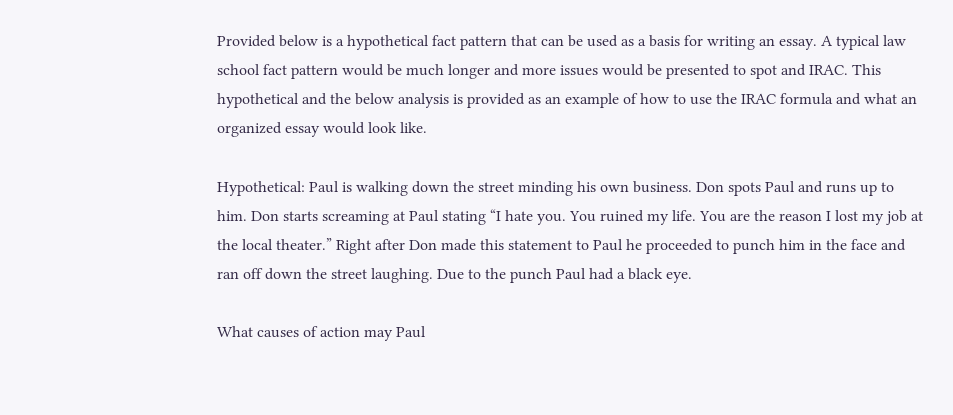Provided below is a hypothetical fact pattern that can be used as a basis for writing an essay. A typical law school fact pattern would be much longer and more issues would be presented to spot and IRAC. This hypothetical and the below analysis is provided as an example of how to use the IRAC formula and what an organized essay would look like.

Hypothetical: Paul is walking down the street minding his own business. Don spots Paul and runs up to him. Don starts screaming at Paul stating “I hate you. You ruined my life. You are the reason I lost my job at the local theater.” Right after Don made this statement to Paul he proceeded to punch him in the face and ran off down the street laughing. Due to the punch Paul had a black eye.

What causes of action may Paul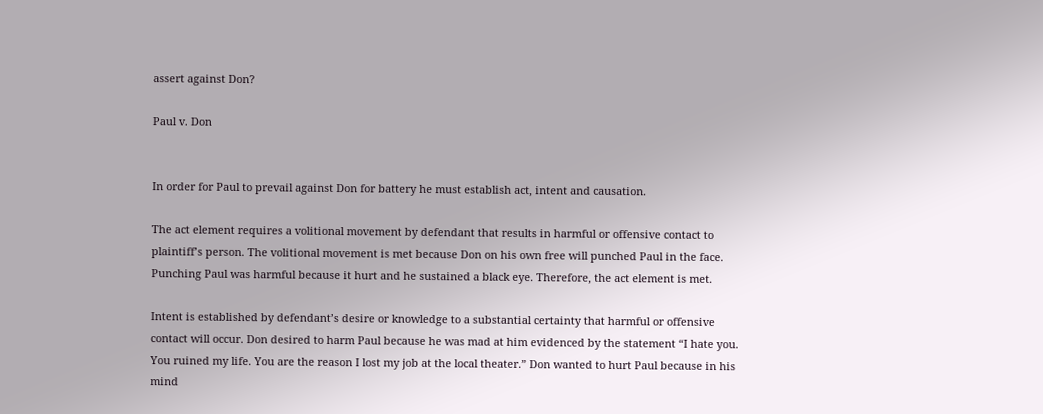assert against Don?

Paul v. Don


In order for Paul to prevail against Don for battery he must establish act, intent and causation.

The act element requires a volitional movement by defendant that results in harmful or offensive contact to plaintiff’s person. The volitional movement is met because Don on his own free will punched Paul in the face. Punching Paul was harmful because it hurt and he sustained a black eye. Therefore, the act element is met.

Intent is established by defendant’s desire or knowledge to a substantial certainty that harmful or offensive contact will occur. Don desired to harm Paul because he was mad at him evidenced by the statement “I hate you. You ruined my life. You are the reason I lost my job at the local theater.” Don wanted to hurt Paul because in his mind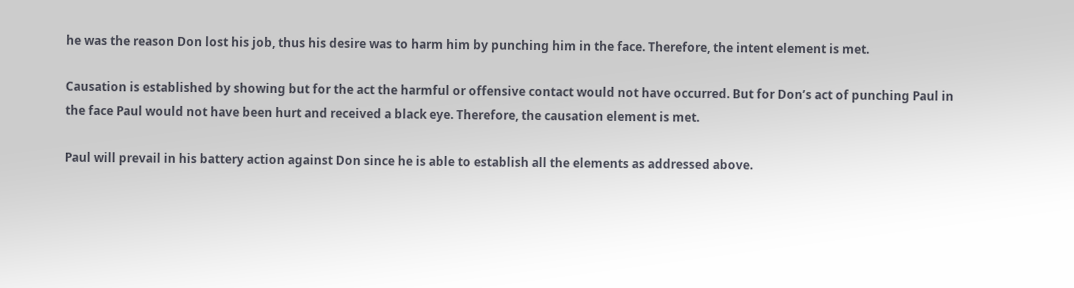he was the reason Don lost his job, thus his desire was to harm him by punching him in the face. Therefore, the intent element is met.

Causation is established by showing but for the act the harmful or offensive contact would not have occurred. But for Don’s act of punching Paul in the face Paul would not have been hurt and received a black eye. Therefore, the causation element is met.

Paul will prevail in his battery action against Don since he is able to establish all the elements as addressed above.